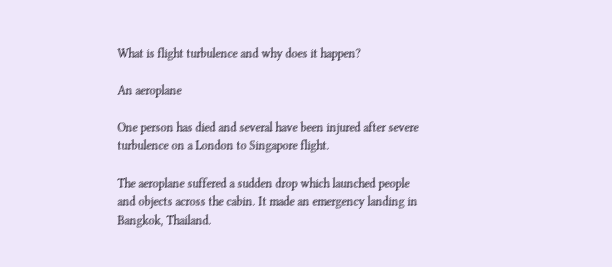What is flight turbulence and why does it happen?

An aeroplane

One person has died and several have been injured after severe turbulence on a London to Singapore flight.

The aeroplane suffered a sudden drop which launched people and objects across the cabin. It made an emergency landing in Bangkok, Thailand.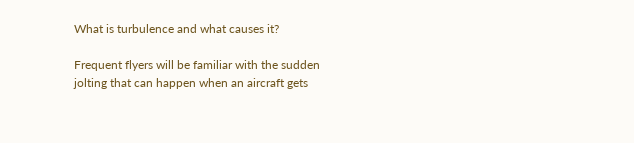What is turbulence and what causes it?

Frequent flyers will be familiar with the sudden jolting that can happen when an aircraft gets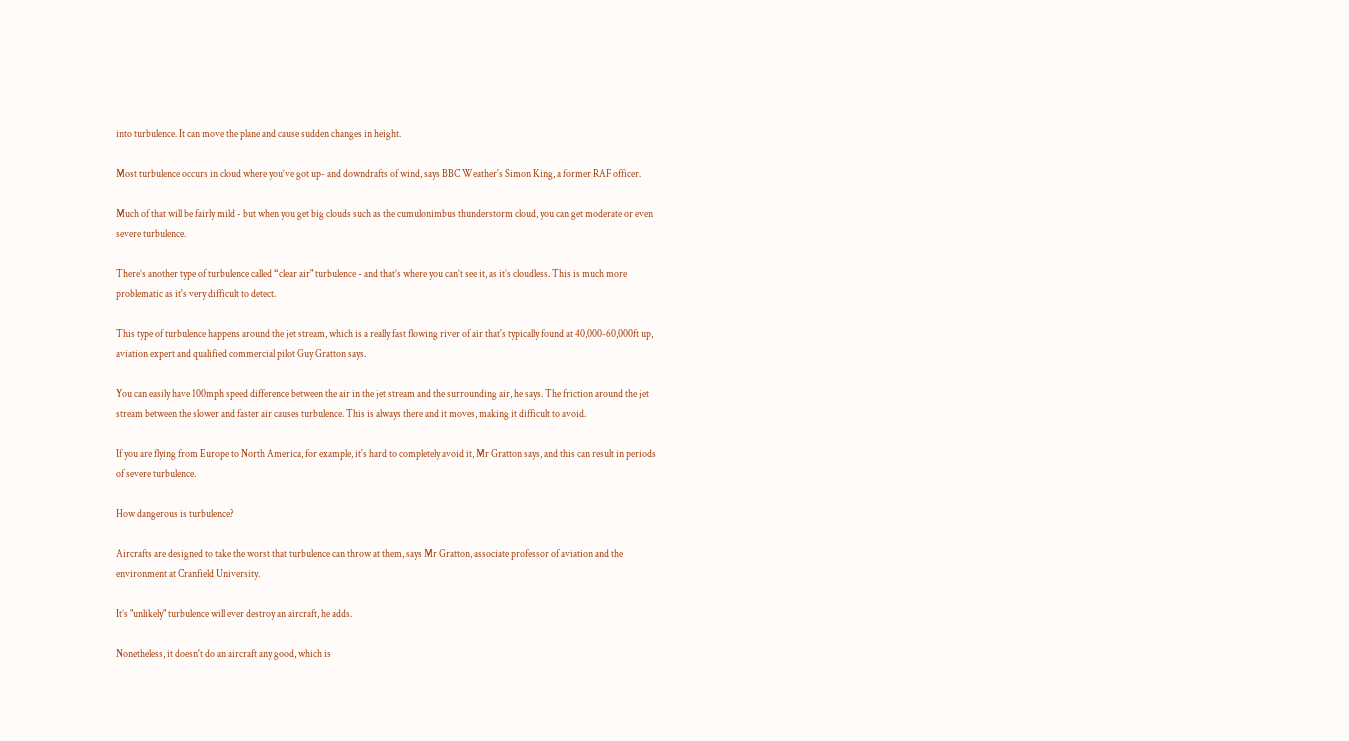into turbulence. It can move the plane and cause sudden changes in height.

Most turbulence occurs in cloud where you’ve got up- and downdrafts of wind, says BBC Weather's Simon King, a former RAF officer.

Much of that will be fairly mild - but when you get big clouds such as the cumulonimbus thunderstorm cloud, you can get moderate or even severe turbulence.

There’s another type of turbulence called “clear air" turbulence - and that’s where you can’t see it, as it’s cloudless. This is much more problematic as it's very difficult to detect.

This type of turbulence happens around the jet stream, which is a really fast flowing river of air that's typically found at 40,000-60,000ft up, aviation expert and qualified commercial pilot Guy Gratton says.

You can easily have 100mph speed difference between the air in the jet stream and the surrounding air, he says. The friction around the jet stream between the slower and faster air causes turbulence. This is always there and it moves, making it difficult to avoid.

If you are flying from Europe to North America, for example, it's hard to completely avoid it, Mr Gratton says, and this can result in periods of severe turbulence.

How dangerous is turbulence?

Aircrafts are designed to take the worst that turbulence can throw at them, says Mr Gratton, associate professor of aviation and the environment at Cranfield University.

It’s "unlikely" turbulence will ever destroy an aircraft, he adds.

Nonetheless, it doesn't do an aircraft any good, which is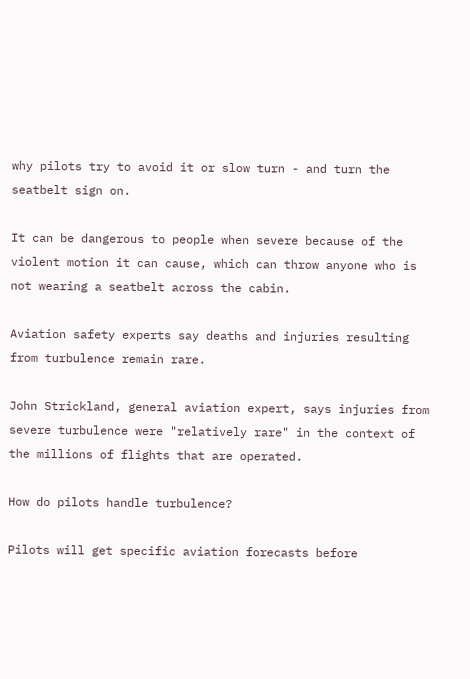why pilots try to avoid it or slow turn - and turn the seatbelt sign on.

It can be dangerous to people when severe because of the violent motion it can cause, which can throw anyone who is not wearing a seatbelt across the cabin.

Aviation safety experts say deaths and injuries resulting from turbulence remain rare.

John Strickland, general aviation expert, says injuries from severe turbulence were "relatively rare" in the context of the millions of flights that are operated.

How do pilots handle turbulence?

Pilots will get specific aviation forecasts before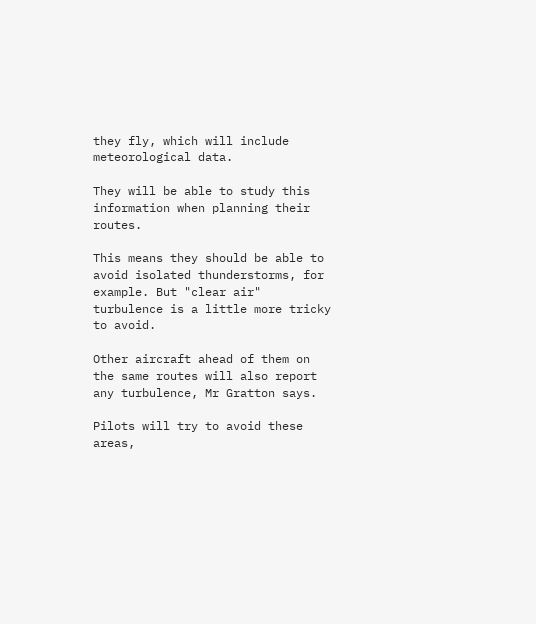they fly, which will include meteorological data.

They will be able to study this information when planning their routes.

This means they should be able to avoid isolated thunderstorms, for example. But "clear air" turbulence is a little more tricky to avoid.

Other aircraft ahead of them on the same routes will also report any turbulence, Mr Gratton says.

Pilots will try to avoid these areas,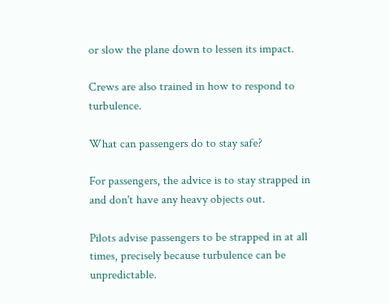or slow the plane down to lessen its impact.

Crews are also trained in how to respond to turbulence.

What can passengers do to stay safe?

For passengers, the advice is to stay strapped in and don't have any heavy objects out.

Pilots advise passengers to be strapped in at all times, precisely because turbulence can be unpredictable.